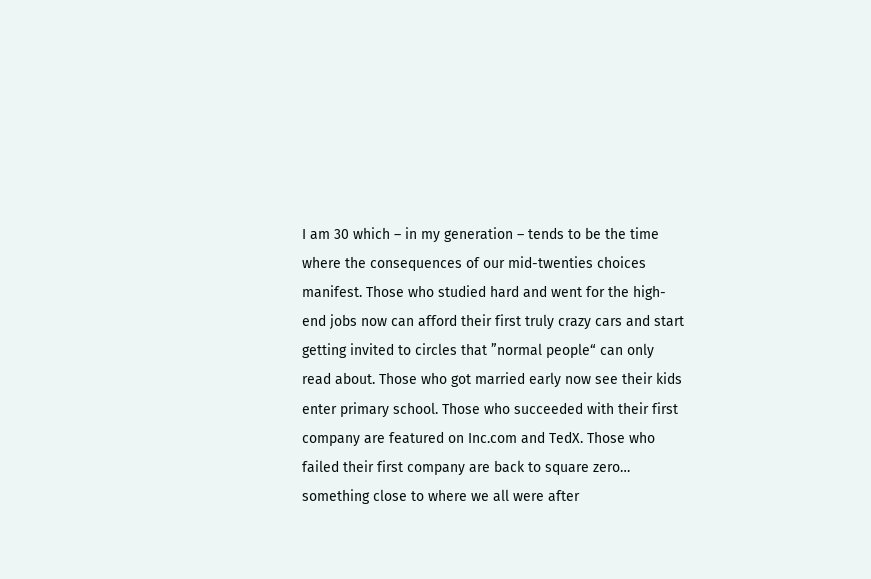I am 30 which – in my generation – tends to be the time where the consequences of our mid-twenties choices manifest. Those who studied hard and went for the high-end jobs now can afford their first truly crazy cars and start getting invited to circles that ”normal people“ can only read about. Those who got married early now see their kids enter primary school. Those who succeeded with their first company are featured on Inc.com and TedX. Those who failed their first company are back to square zero… something close to where we all were after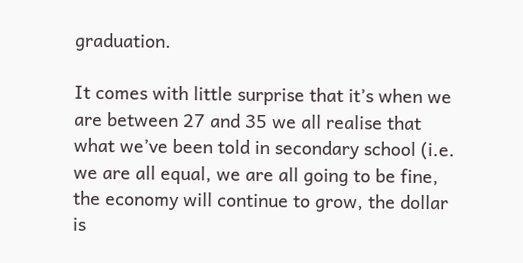graduation.

It comes with little surprise that it’s when we are between 27 and 35 we all realise that what we’ve been told in secondary school (i.e. we are all equal, we are all going to be fine, the economy will continue to grow, the dollar is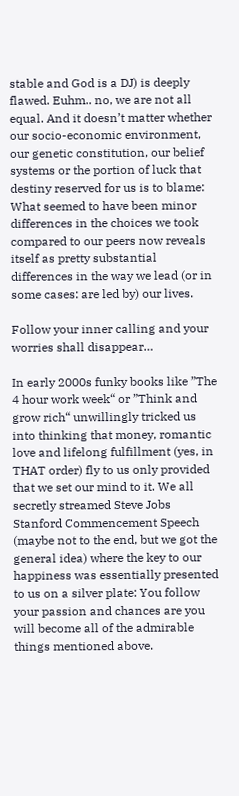stable and God is a DJ) is deeply flawed. Euhm.. no, we are not all equal. And it doesn’t matter whether our socio-economic environment, our genetic constitution, our belief systems or the portion of luck that destiny reserved for us is to blame: What seemed to have been minor differences in the choices we took compared to our peers now reveals itself as pretty substantial differences in the way we lead (or in some cases: are led by) our lives.

Follow your inner calling and your worries shall disappear…

In early 2000s funky books like ”The 4 hour work week“ or ”Think and grow rich“ unwillingly tricked us into thinking that money, romantic love and lifelong fulfillment (yes, in THAT order) fly to us only provided that we set our mind to it. We all secretly streamed Steve Jobs Stanford Commencement Speech (maybe not to the end, but we got the general idea) where the key to our happiness was essentially presented to us on a silver plate: You follow your passion and chances are you will become all of the admirable things mentioned above.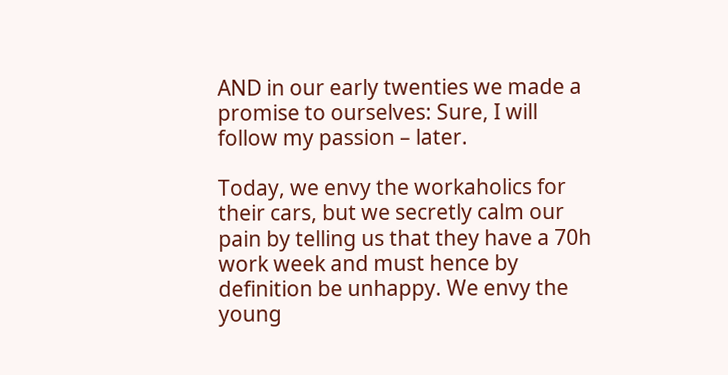AND in our early twenties we made a promise to ourselves: Sure, I will follow my passion – later.

Today, we envy the workaholics for their cars, but we secretly calm our pain by telling us that they have a 70h work week and must hence by definition be unhappy. We envy the young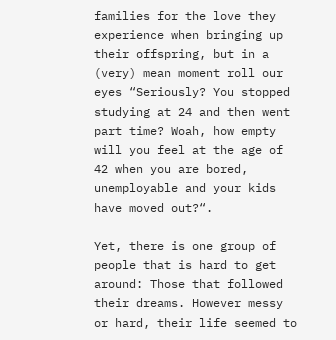families for the love they experience when bringing up their offspring, but in a (very) mean moment roll our eyes “Seriously? You stopped studying at 24 and then went part time? Woah, how empty will you feel at the age of 42 when you are bored, unemployable and your kids have moved out?“.

Yet, there is one group of people that is hard to get around: Those that followed their dreams. However messy or hard, their life seemed to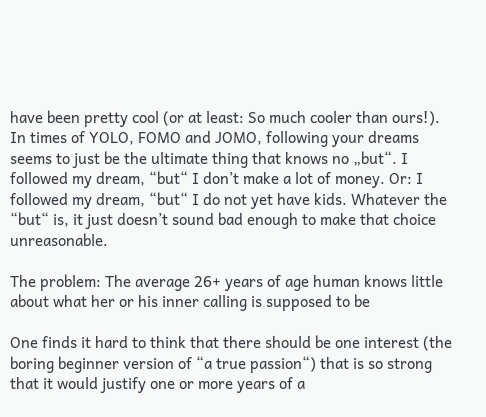have been pretty cool (or at least: So much cooler than ours!). In times of YOLO, FOMO and JOMO, following your dreams seems to just be the ultimate thing that knows no „but“. I followed my dream, “but“ I don’t make a lot of money. Or: I followed my dream, “but“ I do not yet have kids. Whatever the “but“ is, it just doesn’t sound bad enough to make that choice unreasonable.

The problem: The average 26+ years of age human knows little about what her or his inner calling is supposed to be

One finds it hard to think that there should be one interest (the boring beginner version of “a true passion“) that is so strong that it would justify one or more years of a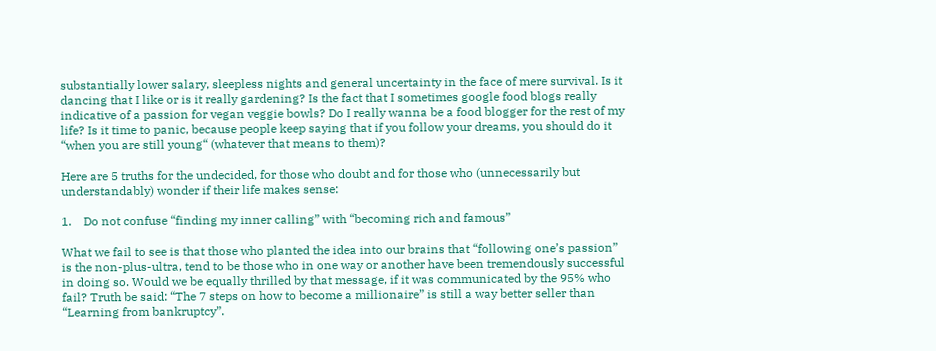substantially lower salary, sleepless nights and general uncertainty in the face of mere survival. Is it dancing that I like or is it really gardening? Is the fact that I sometimes google food blogs really indicative of a passion for vegan veggie bowls? Do I really wanna be a food blogger for the rest of my life? Is it time to panic, because people keep saying that if you follow your dreams, you should do it “when you are still young“ (whatever that means to them)?

Here are 5 truths for the undecided, for those who doubt and for those who (unnecessarily but understandably) wonder if their life makes sense:

1.    Do not confuse “finding my inner calling” with “becoming rich and famous”

What we fail to see is that those who planted the idea into our brains that “following one’s passion” is the non-plus-ultra, tend to be those who in one way or another have been tremendously successful in doing so. Would we be equally thrilled by that message, if it was communicated by the 95% who fail? Truth be said: “The 7 steps on how to become a millionaire” is still a way better seller than “Learning from bankruptcy”.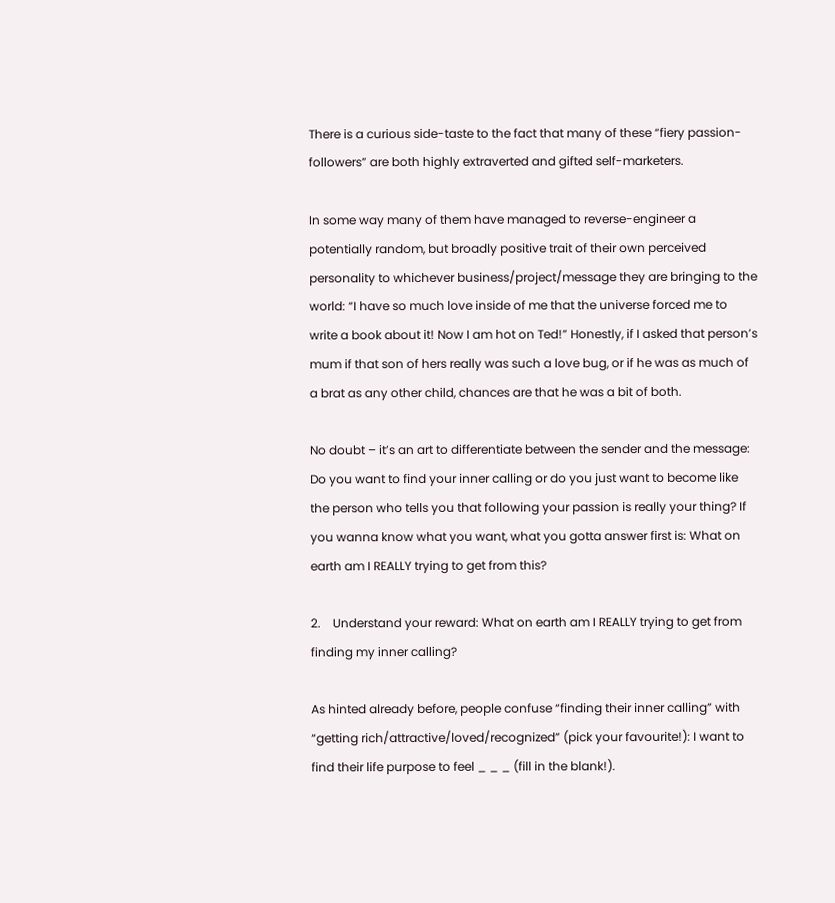There is a curious side-taste to the fact that many of these “fiery passion-followers” are both highly extraverted and gifted self-marketers.

In some way many of them have managed to reverse-engineer a potentially random, but broadly positive trait of their own perceived personality to whichever business/project/message they are bringing to the world: “I have so much love inside of me that the universe forced me to write a book about it! Now I am hot on Ted!” Honestly, if I asked that person’s mum if that son of hers really was such a love bug, or if he was as much of a brat as any other child, chances are that he was a bit of both.

No doubt – it’s an art to differentiate between the sender and the message: Do you want to find your inner calling or do you just want to become like the person who tells you that following your passion is really your thing? If you wanna know what you want, what you gotta answer first is: What on earth am I REALLY trying to get from this?

2.    Understand your reward: What on earth am I REALLY trying to get from finding my inner calling?

As hinted already before, people confuse “finding their inner calling” with “getting rich/attractive/loved/recognized” (pick your favourite!): I want to find their life purpose to feel _ _ _ (fill in the blank!).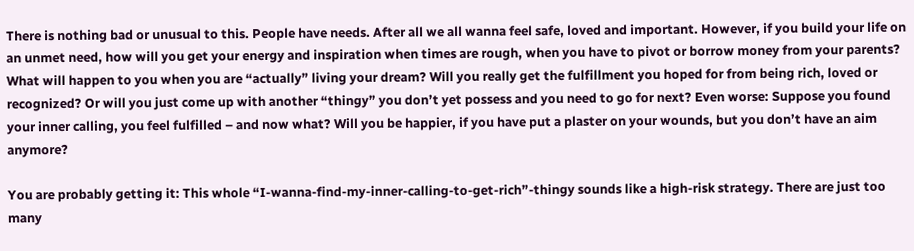There is nothing bad or unusual to this. People have needs. After all we all wanna feel safe, loved and important. However, if you build your life on an unmet need, how will you get your energy and inspiration when times are rough, when you have to pivot or borrow money from your parents? What will happen to you when you are “actually” living your dream? Will you really get the fulfillment you hoped for from being rich, loved or recognized? Or will you just come up with another “thingy” you don’t yet possess and you need to go for next? Even worse: Suppose you found your inner calling, you feel fulfilled – and now what? Will you be happier, if you have put a plaster on your wounds, but you don’t have an aim anymore?

You are probably getting it: This whole “I-wanna-find-my-inner-calling-to-get-rich”-thingy sounds like a high-risk strategy. There are just too many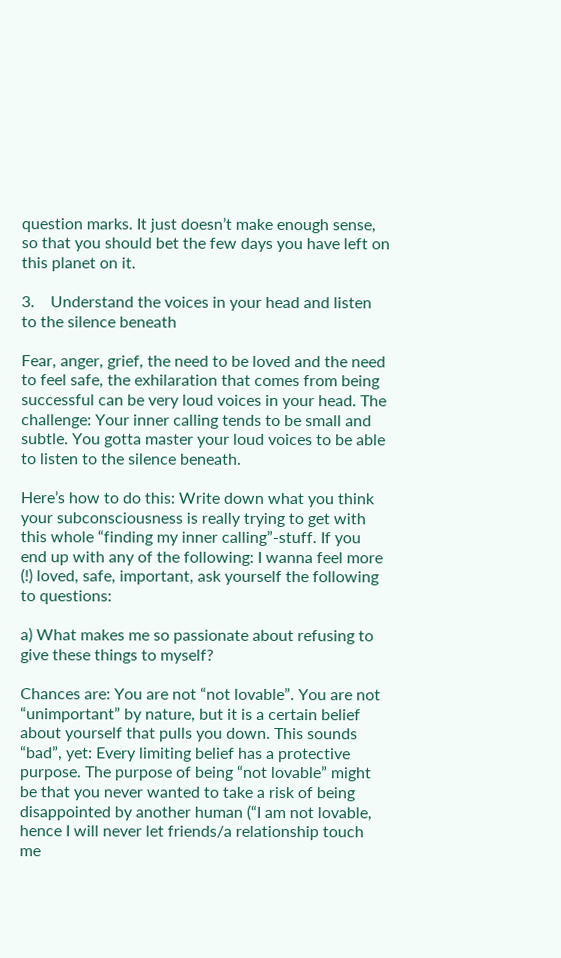question marks. It just doesn’t make enough sense, so that you should bet the few days you have left on this planet on it.

3.    Understand the voices in your head and listen to the silence beneath

Fear, anger, grief, the need to be loved and the need to feel safe, the exhilaration that comes from being successful can be very loud voices in your head. The challenge: Your inner calling tends to be small and subtle. You gotta master your loud voices to be able to listen to the silence beneath.

Here’s how to do this: Write down what you think your subconsciousness is really trying to get with this whole “finding my inner calling”-stuff. If you end up with any of the following: I wanna feel more (!) loved, safe, important, ask yourself the following to questions:

a) What makes me so passionate about refusing to give these things to myself?

Chances are: You are not “not lovable”. You are not “unimportant” by nature, but it is a certain belief about yourself that pulls you down. This sounds “bad”, yet: Every limiting belief has a protective purpose. The purpose of being “not lovable” might be that you never wanted to take a risk of being disappointed by another human (“I am not lovable, hence I will never let friends/a relationship touch me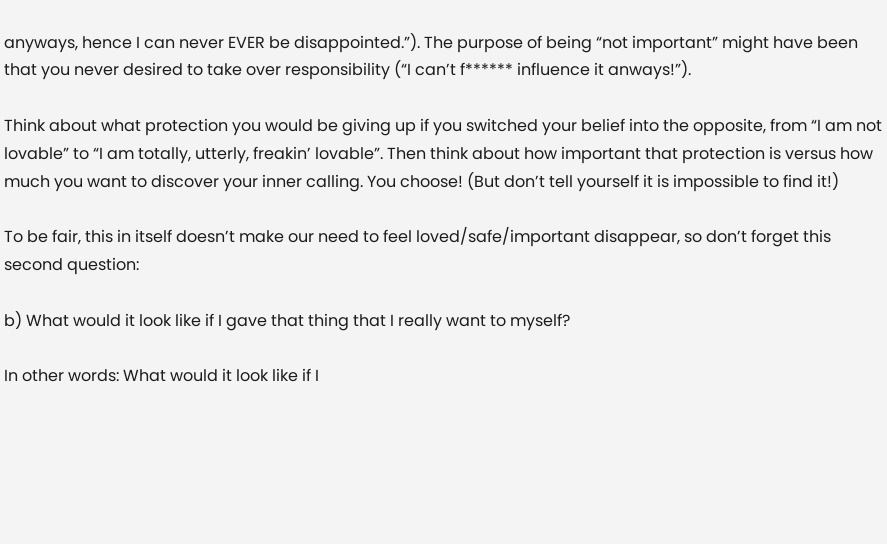anyways, hence I can never EVER be disappointed.”). The purpose of being “not important” might have been that you never desired to take over responsibility (“I can’t f****** influence it anways!”).

Think about what protection you would be giving up if you switched your belief into the opposite, from “I am not lovable” to “I am totally, utterly, freakin’ lovable”. Then think about how important that protection is versus how much you want to discover your inner calling. You choose! (But don’t tell yourself it is impossible to find it!)

To be fair, this in itself doesn’t make our need to feel loved/safe/important disappear, so don’t forget this second question:

b) What would it look like if I gave that thing that I really want to myself?

In other words: What would it look like if I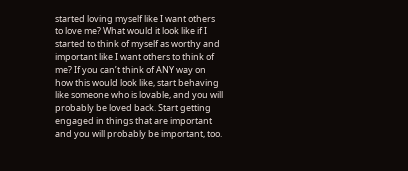started loving myself like I want others to love me? What would it look like if I started to think of myself as worthy and important like I want others to think of me? If you can’t think of ANY way on how this would look like, start behaving like someone who is lovable, and you will probably be loved back. Start getting engaged in things that are important and you will probably be important, too.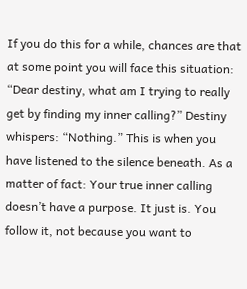If you do this for a while, chances are that at some point you will face this situation: “Dear destiny, what am I trying to really get by finding my inner calling?” Destiny whispers: “Nothing.” This is when you have listened to the silence beneath. As a matter of fact: Your true inner calling doesn’t have a purpose. It just is. You follow it, not because you want to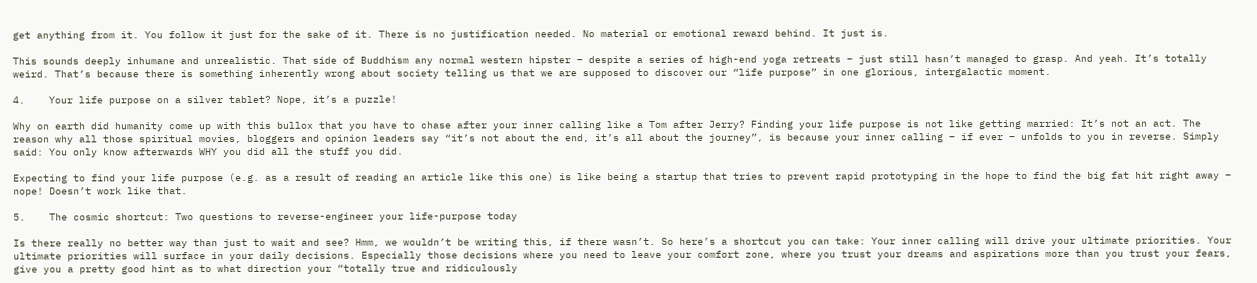get anything from it. You follow it just for the sake of it. There is no justification needed. No material or emotional reward behind. It just is.

This sounds deeply inhumane and unrealistic. That side of Buddhism any normal western hipster – despite a series of high-end yoga retreats – just still hasn’t managed to grasp. And yeah. It’s totally weird. That’s because there is something inherently wrong about society telling us that we are supposed to discover our “life purpose” in one glorious, intergalactic moment.

4.    Your life purpose on a silver tablet? Nope, it’s a puzzle!

Why on earth did humanity come up with this bullox that you have to chase after your inner calling like a Tom after Jerry? Finding your life purpose is not like getting married: It’s not an act. The reason why all those spiritual movies, bloggers and opinion leaders say “it’s not about the end, it’s all about the journey”, is because your inner calling – if ever – unfolds to you in reverse. Simply said: You only know afterwards WHY you did all the stuff you did.

Expecting to find your life purpose (e.g. as a result of reading an article like this one) is like being a startup that tries to prevent rapid prototyping in the hope to find the big fat hit right away – nope! Doesn’t work like that.

5.    The cosmic shortcut: Two questions to reverse-engineer your life-purpose today

Is there really no better way than just to wait and see? Hmm, we wouldn’t be writing this, if there wasn’t. So here’s a shortcut you can take: Your inner calling will drive your ultimate priorities. Your ultimate priorities will surface in your daily decisions. Especially those decisions where you need to leave your comfort zone, where you trust your dreams and aspirations more than you trust your fears, give you a pretty good hint as to what direction your “totally true and ridiculously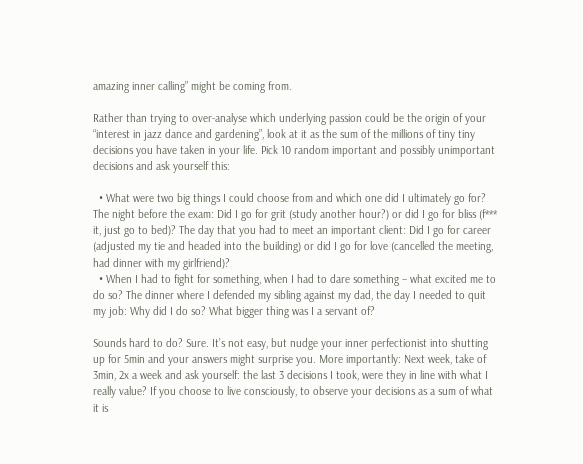amazing inner calling” might be coming from.

Rather than trying to over-analyse which underlying passion could be the origin of your “interest in jazz dance and gardening”, look at it as the sum of the millions of tiny tiny decisions you have taken in your life. Pick 10 random important and possibly unimportant decisions and ask yourself this:

  • What were two big things I could choose from and which one did I ultimately go for? The night before the exam: Did I go for grit (study another hour?) or did I go for bliss (f*** it, just go to bed)? The day that you had to meet an important client: Did I go for career (adjusted my tie and headed into the building) or did I go for love (cancelled the meeting, had dinner with my girlfriend)?
  • When I had to fight for something, when I had to dare something – what excited me to do so? The dinner where I defended my sibling against my dad, the day I needed to quit my job: Why did I do so? What bigger thing was I a servant of?

Sounds hard to do? Sure. It’s not easy, but nudge your inner perfectionist into shutting up for 5min and your answers might surprise you. More importantly: Next week, take of 3min, 2x a week and ask yourself: the last 3 decisions I took, were they in line with what I really value? If you choose to live consciously, to observe your decisions as a sum of what it is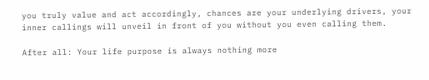you truly value and act accordingly, chances are your underlying drivers, your inner callings will unveil in front of you without you even calling them.

After all: Your life purpose is always nothing more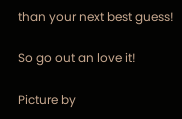than your next best guess!

So go out an love it!

Picture by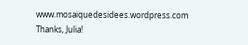www.mosaiquedesidees.wordpress.com Thanks, Julia!